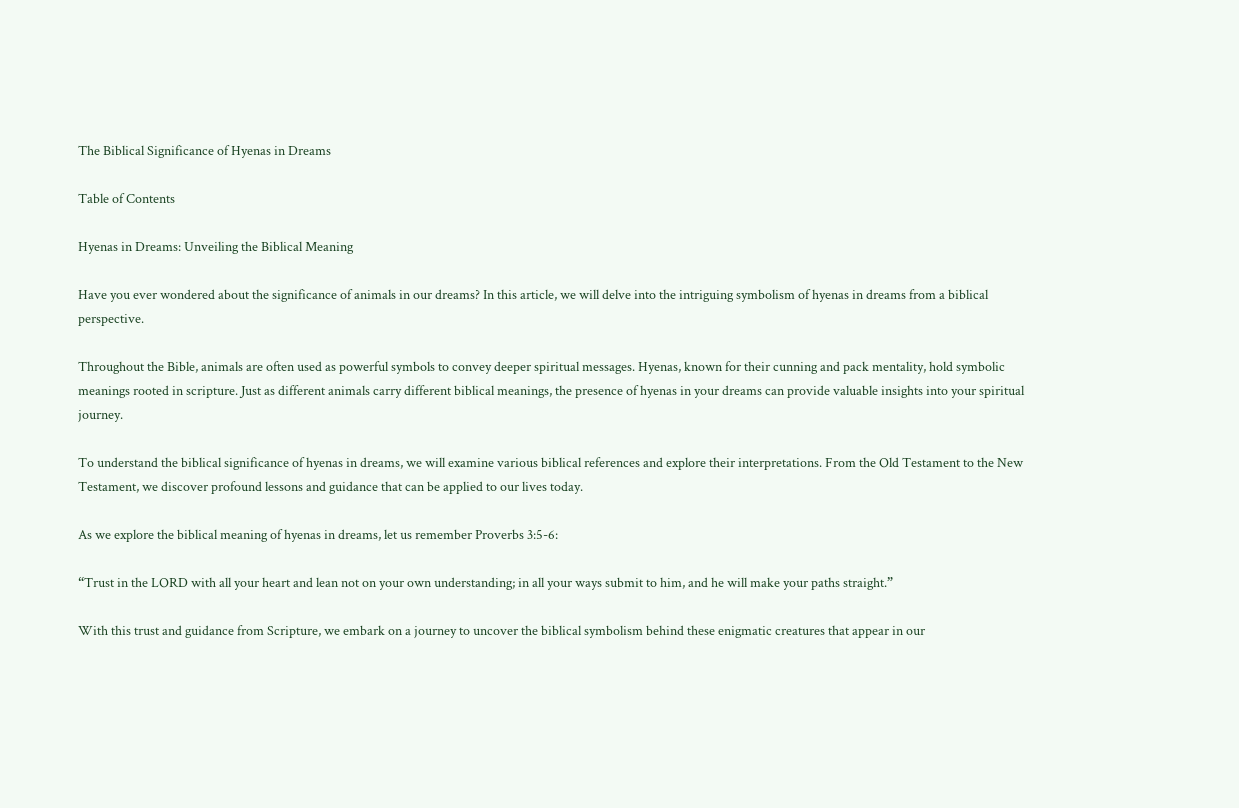The Biblical Significance of Hyenas in Dreams

Table of Contents

Hyenas in Dreams: Unveiling the Biblical Meaning

Have you ever wondered about the significance of animals in our dreams? In this article, we will delve into the intriguing symbolism of hyenas in dreams from a biblical perspective.

Throughout the Bible, animals are often used as powerful symbols to convey deeper spiritual messages. Hyenas, known for their cunning and pack mentality, hold symbolic meanings rooted in scripture. Just as different animals carry different biblical meanings, the presence of hyenas in your dreams can provide valuable insights into your spiritual journey.

To understand the biblical significance of hyenas in dreams, we will examine various biblical references and explore their interpretations. From the Old Testament to the New Testament, we discover profound lessons and guidance that can be applied to our lives today.

As we explore the biblical meaning of hyenas in dreams, let us remember Proverbs 3:5-6:

“Trust in the LORD with all your heart and lean not on your own understanding; in all your ways submit to him, and he will make your paths straight.”

With this trust and guidance from Scripture, we embark on a journey to uncover the biblical symbolism behind these enigmatic creatures that appear in our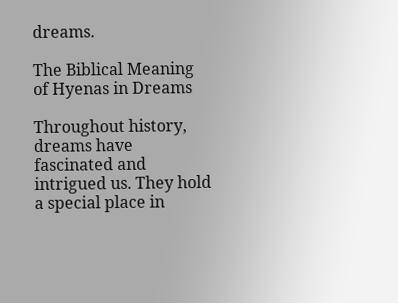dreams.

The Biblical Meaning of Hyenas in Dreams

Throughout history, dreams have fascinated and intrigued us. They hold a special place in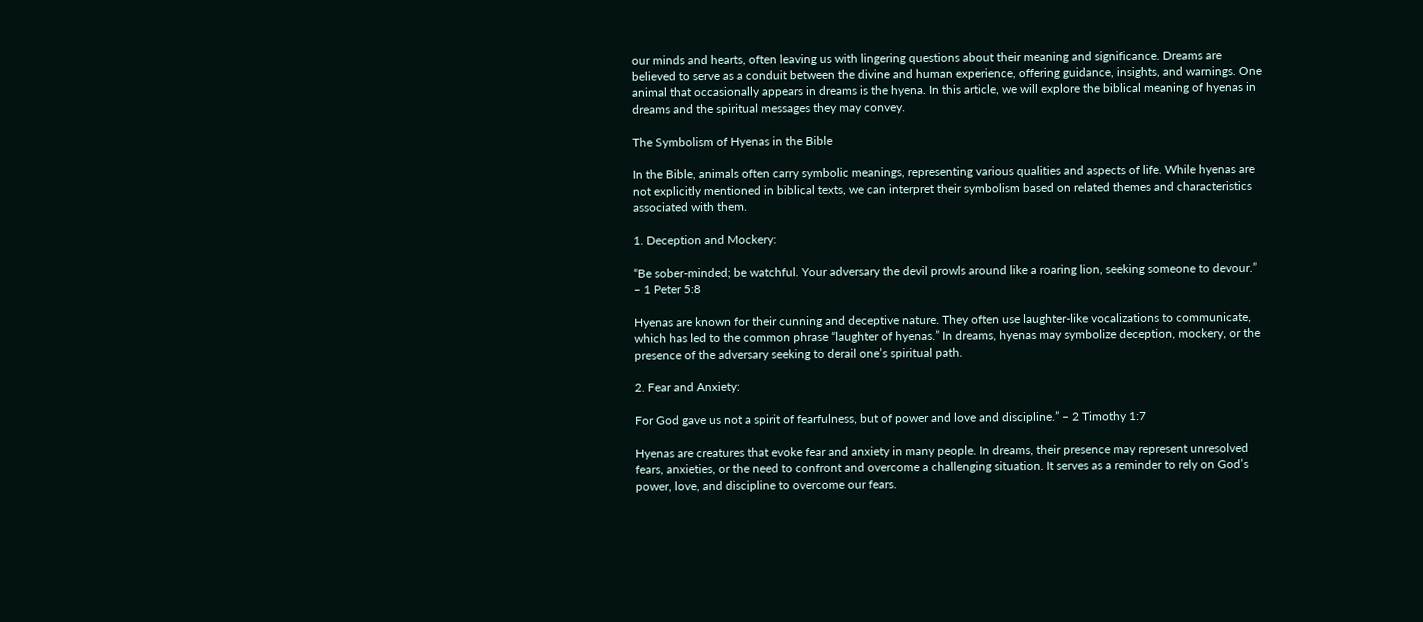our minds and hearts, often leaving us with lingering questions about their meaning and significance. Dreams are believed to serve as a conduit between the divine and human experience, offering guidance, insights, and warnings. One animal that occasionally appears in dreams is the hyena. In this article, we will explore the biblical meaning of hyenas in dreams and the spiritual messages they may convey.

The Symbolism of Hyenas in the Bible

In the Bible, animals often carry symbolic meanings, representing various qualities and aspects of life. While hyenas are not explicitly mentioned in biblical texts, we can interpret their symbolism based on related themes and characteristics associated with them.

1. Deception and Mockery:

“Be sober-minded; be watchful. Your adversary the devil prowls around like a roaring lion, seeking someone to devour.” – 1 Peter 5:8

Hyenas are known for their cunning and deceptive nature. They often use laughter-like vocalizations to communicate, which has led to the common phrase “laughter of hyenas.” In dreams, hyenas may symbolize deception, mockery, or the presence of the adversary seeking to derail one’s spiritual path.

2. Fear and Anxiety:

For God gave us not a spirit of fearfulness, but of power and love and discipline.” – 2 Timothy 1:7

Hyenas are creatures that evoke fear and anxiety in many people. In dreams, their presence may represent unresolved fears, anxieties, or the need to confront and overcome a challenging situation. It serves as a reminder to rely on God’s power, love, and discipline to overcome our fears.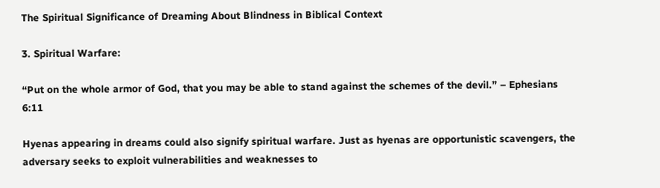The Spiritual Significance of Dreaming About Blindness in Biblical Context

3. Spiritual Warfare:

“Put on the whole armor of God, that you may be able to stand against the schemes of the devil.” – Ephesians 6:11

Hyenas appearing in dreams could also signify spiritual warfare. Just as hyenas are opportunistic scavengers, the adversary seeks to exploit vulnerabilities and weaknesses to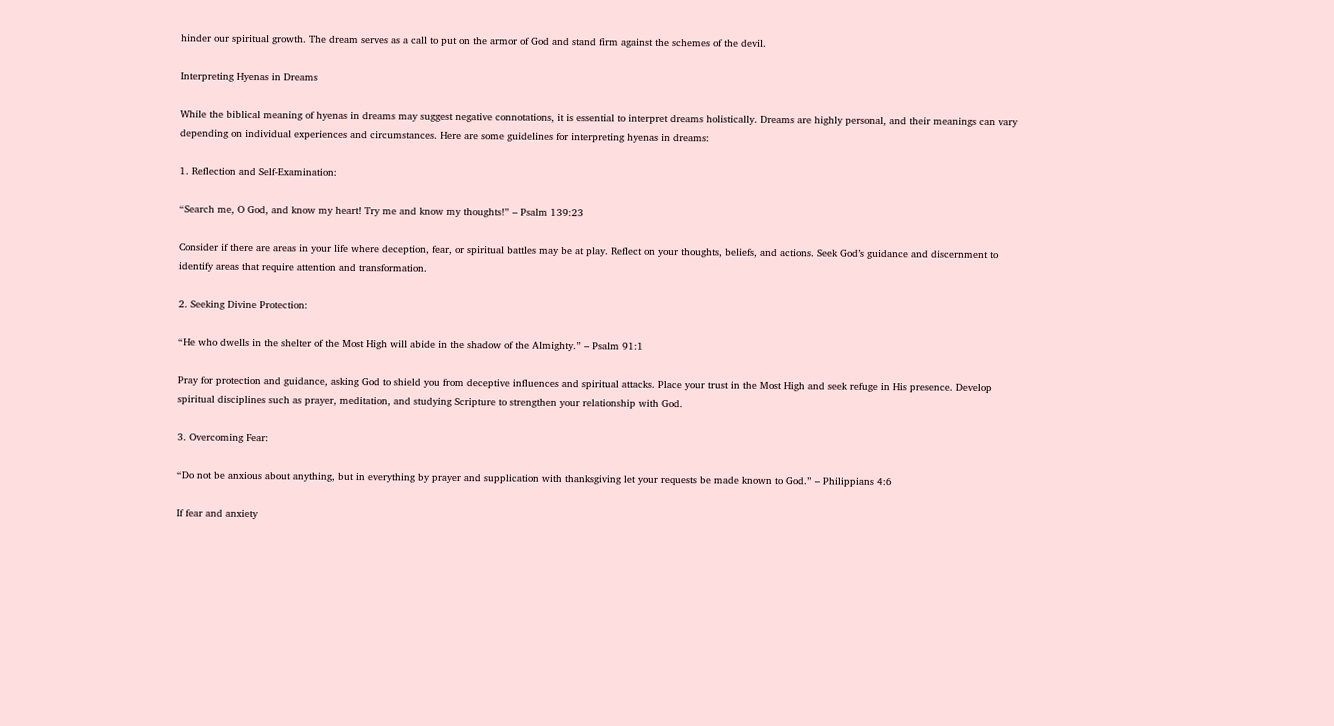hinder our spiritual growth. The dream serves as a call to put on the armor of God and stand firm against the schemes of the devil.

Interpreting Hyenas in Dreams

While the biblical meaning of hyenas in dreams may suggest negative connotations, it is essential to interpret dreams holistically. Dreams are highly personal, and their meanings can vary depending on individual experiences and circumstances. Here are some guidelines for interpreting hyenas in dreams:

1. Reflection and Self-Examination:

“Search me, O God, and know my heart! Try me and know my thoughts!” – Psalm 139:23

Consider if there are areas in your life where deception, fear, or spiritual battles may be at play. Reflect on your thoughts, beliefs, and actions. Seek God’s guidance and discernment to identify areas that require attention and transformation.

2. Seeking Divine Protection:

“He who dwells in the shelter of the Most High will abide in the shadow of the Almighty.” – Psalm 91:1

Pray for protection and guidance, asking God to shield you from deceptive influences and spiritual attacks. Place your trust in the Most High and seek refuge in His presence. Develop spiritual disciplines such as prayer, meditation, and studying Scripture to strengthen your relationship with God.

3. Overcoming Fear:

“Do not be anxious about anything, but in everything by prayer and supplication with thanksgiving let your requests be made known to God.” – Philippians 4:6

If fear and anxiety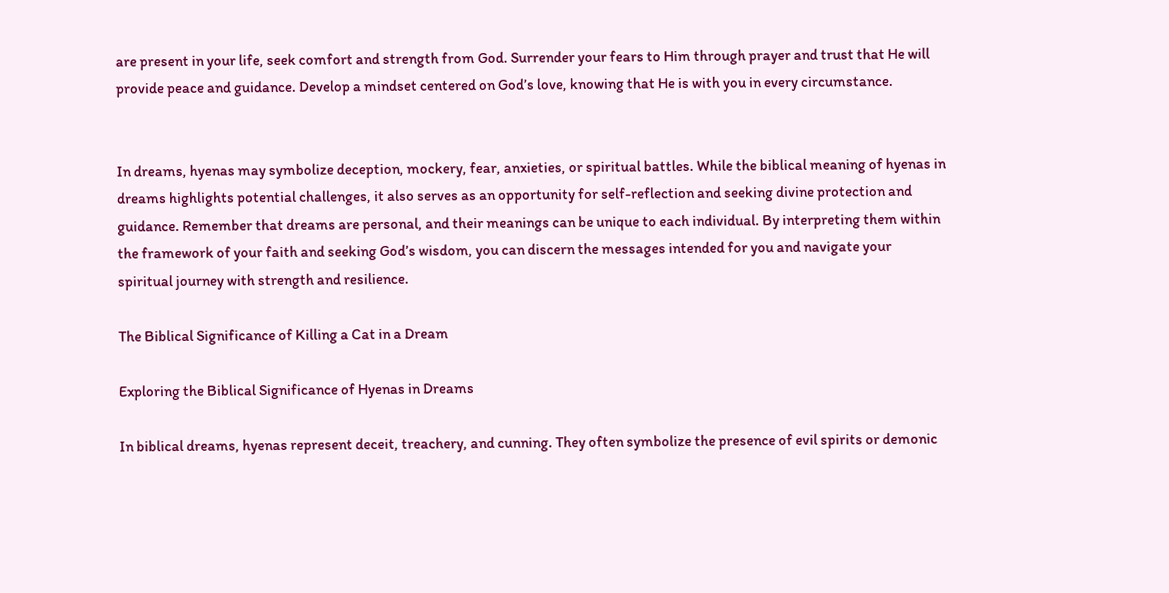are present in your life, seek comfort and strength from God. Surrender your fears to Him through prayer and trust that He will provide peace and guidance. Develop a mindset centered on God’s love, knowing that He is with you in every circumstance.


In dreams, hyenas may symbolize deception, mockery, fear, anxieties, or spiritual battles. While the biblical meaning of hyenas in dreams highlights potential challenges, it also serves as an opportunity for self-reflection and seeking divine protection and guidance. Remember that dreams are personal, and their meanings can be unique to each individual. By interpreting them within the framework of your faith and seeking God’s wisdom, you can discern the messages intended for you and navigate your spiritual journey with strength and resilience.

The Biblical Significance of Killing a Cat in a Dream

Exploring the Biblical Significance of Hyenas in Dreams

In biblical dreams, hyenas represent deceit, treachery, and cunning. They often symbolize the presence of evil spirits or demonic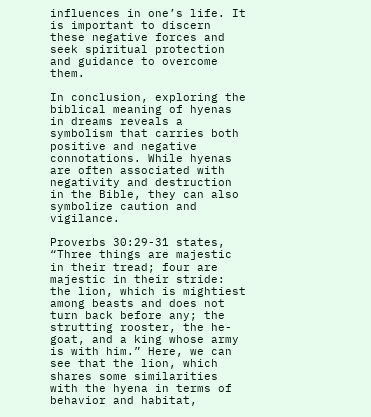influences in one’s life. It is important to discern these negative forces and seek spiritual protection and guidance to overcome them.

In conclusion, exploring the biblical meaning of hyenas in dreams reveals a symbolism that carries both positive and negative connotations. While hyenas are often associated with negativity and destruction in the Bible, they can also symbolize caution and vigilance.

Proverbs 30:29-31 states, “Three things are majestic in their tread; four are majestic in their stride: the lion, which is mightiest among beasts and does not turn back before any; the strutting rooster, the he-goat, and a king whose army is with him.” Here, we can see that the lion, which shares some similarities with the hyena in terms of behavior and habitat,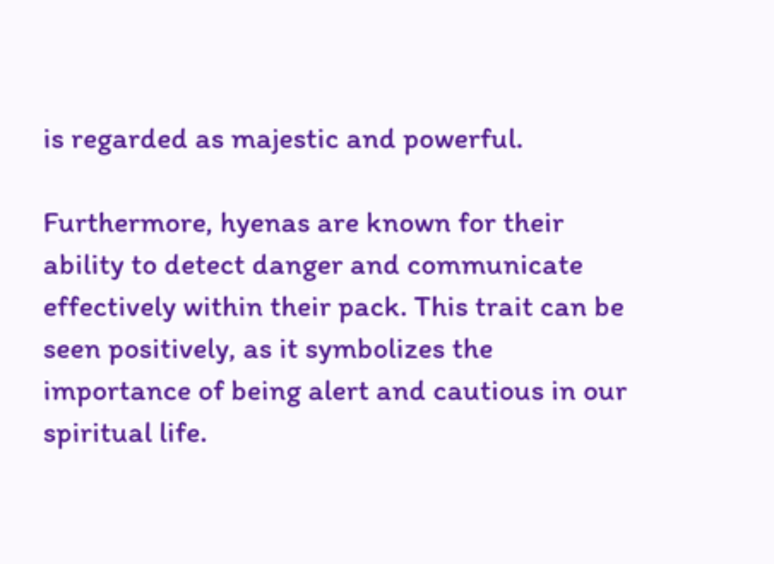is regarded as majestic and powerful.

Furthermore, hyenas are known for their ability to detect danger and communicate effectively within their pack. This trait can be seen positively, as it symbolizes the importance of being alert and cautious in our spiritual life.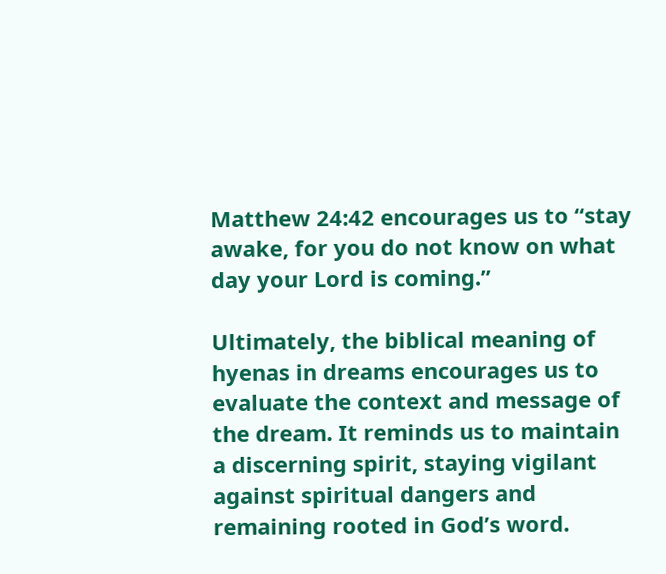Matthew 24:42 encourages us to “stay awake, for you do not know on what day your Lord is coming.”

Ultimately, the biblical meaning of hyenas in dreams encourages us to evaluate the context and message of the dream. It reminds us to maintain a discerning spirit, staying vigilant against spiritual dangers and remaining rooted in God’s word.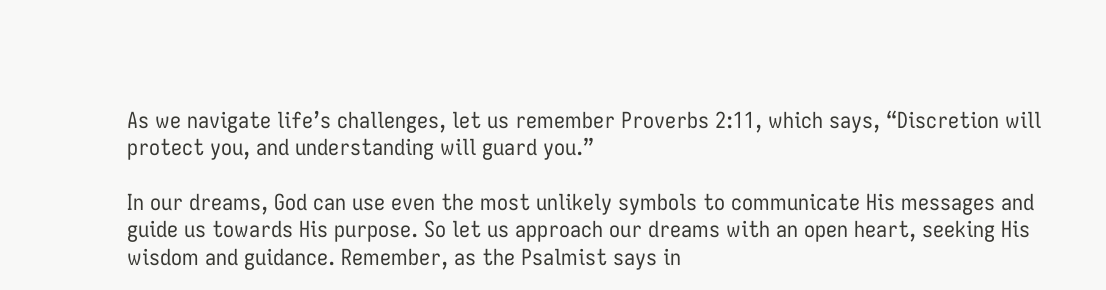As we navigate life’s challenges, let us remember Proverbs 2:11, which says, “Discretion will protect you, and understanding will guard you.”

In our dreams, God can use even the most unlikely symbols to communicate His messages and guide us towards His purpose. So let us approach our dreams with an open heart, seeking His wisdom and guidance. Remember, as the Psalmist says in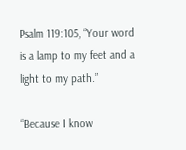Psalm 119:105, “Your word is a lamp to my feet and a light to my path.”

“Because I know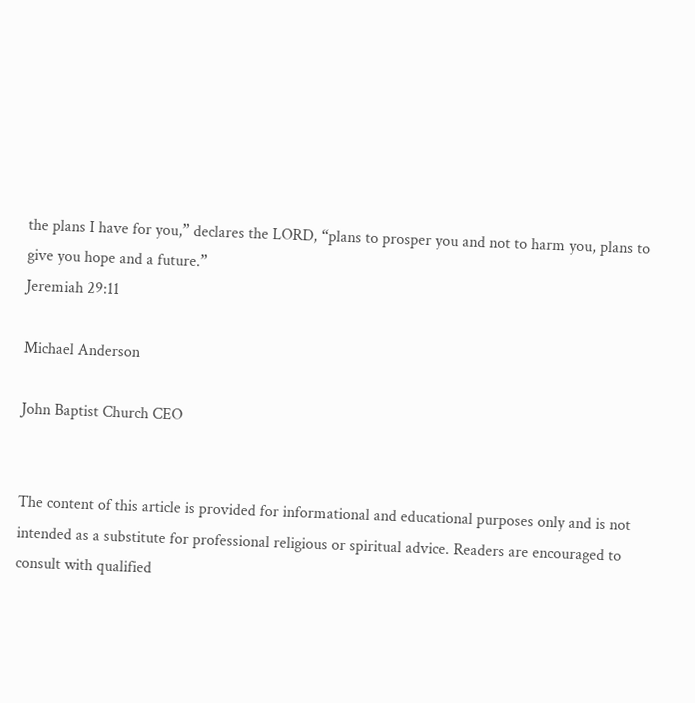the plans I have for you,” declares the LORD, “plans to prosper you and not to harm you, plans to give you hope and a future.”
Jeremiah 29:11

Michael Anderson

John Baptist Church CEO


The content of this article is provided for informational and educational purposes only and is not intended as a substitute for professional religious or spiritual advice. Readers are encouraged to consult with qualified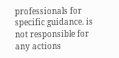professionals for specific guidance. is not responsible for any actions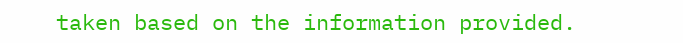taken based on the information provided.